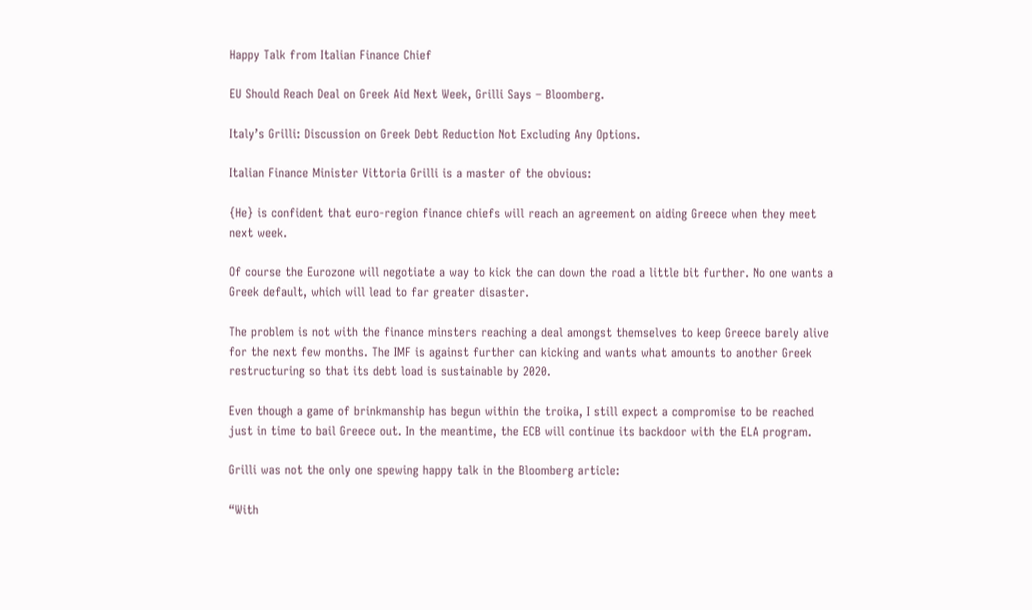Happy Talk from Italian Finance Chief

EU Should Reach Deal on Greek Aid Next Week, Grilli Says – Bloomberg.

Italy’s Grilli: Discussion on Greek Debt Reduction Not Excluding Any Options.

Italian Finance Minister Vittoria Grilli is a master of the obvious:

{He} is confident that euro-region finance chiefs will reach an agreement on aiding Greece when they meet next week.

Of course the Eurozone will negotiate a way to kick the can down the road a little bit further. No one wants a Greek default, which will lead to far greater disaster.

The problem is not with the finance minsters reaching a deal amongst themselves to keep Greece barely alive for the next few months. The IMF is against further can kicking and wants what amounts to another Greek restructuring so that its debt load is sustainable by 2020.

Even though a game of brinkmanship has begun within the troika, I still expect a compromise to be reached just in time to bail Greece out. In the meantime, the ECB will continue its backdoor with the ELA program.

Grilli was not the only one spewing happy talk in the Bloomberg article:

“With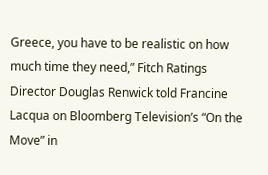Greece, you have to be realistic on how much time they need,” Fitch Ratings Director Douglas Renwick told Francine Lacqua on Bloomberg Television’s “On the Move” in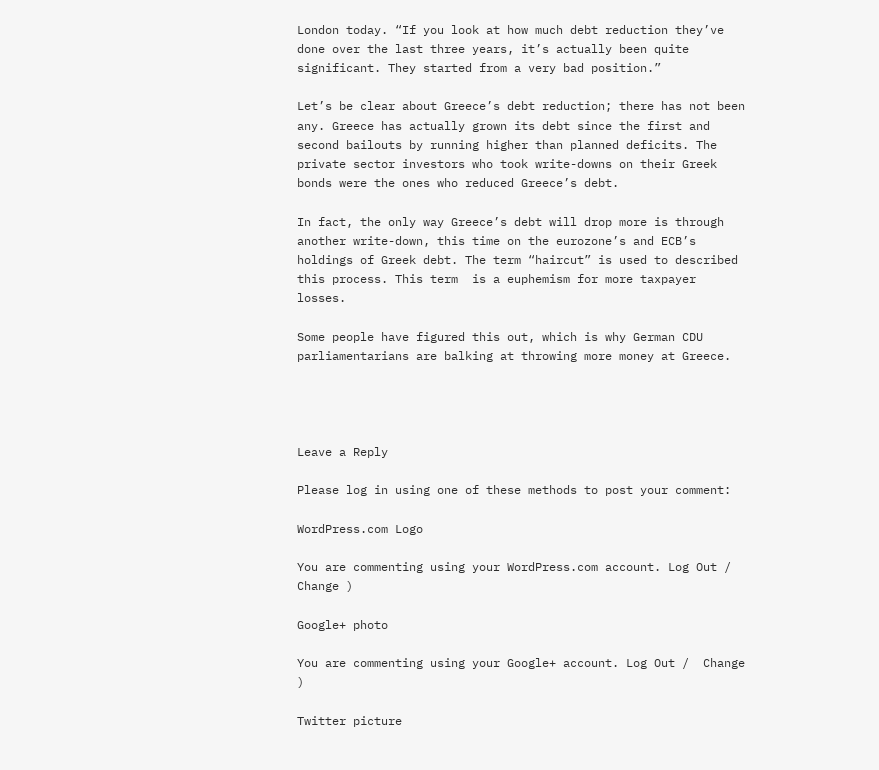London today. “If you look at how much debt reduction they’ve done over the last three years, it’s actually been quite significant. They started from a very bad position.”

Let’s be clear about Greece’s debt reduction; there has not been any. Greece has actually grown its debt since the first and second bailouts by running higher than planned deficits. The private sector investors who took write-downs on their Greek bonds were the ones who reduced Greece’s debt.

In fact, the only way Greece’s debt will drop more is through another write-down, this time on the eurozone’s and ECB’s holdings of Greek debt. The term “haircut” is used to described this process. This term  is a euphemism for more taxpayer losses.

Some people have figured this out, which is why German CDU parliamentarians are balking at throwing more money at Greece.




Leave a Reply

Please log in using one of these methods to post your comment:

WordPress.com Logo

You are commenting using your WordPress.com account. Log Out /  Change )

Google+ photo

You are commenting using your Google+ account. Log Out /  Change )

Twitter picture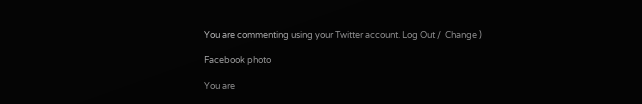You are commenting using your Twitter account. Log Out /  Change )

Facebook photo

You are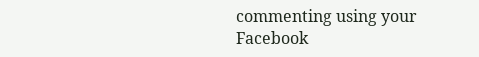commenting using your Facebook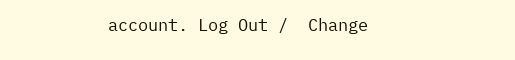account. Log Out /  Change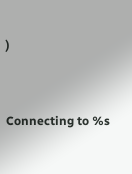)


Connecting to %s